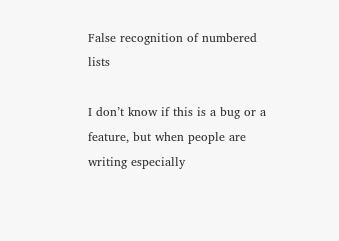False recognition of numbered lists

I don’t know if this is a bug or a feature, but when people are writing especially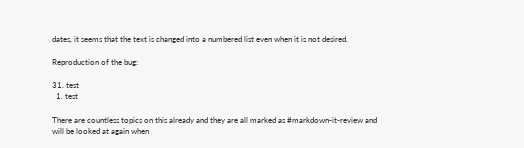dates, it seems that the text is changed into a numbered list even when it is not desired.

Reproduction of the bug:

31. test
  1. test

There are countless topics on this already and they are all marked as #markdown-it-review and will be looked at again when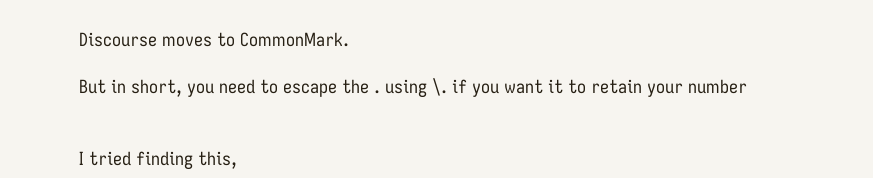Discourse moves to CommonMark.

But in short, you need to escape the . using \. if you want it to retain your number


I tried finding this,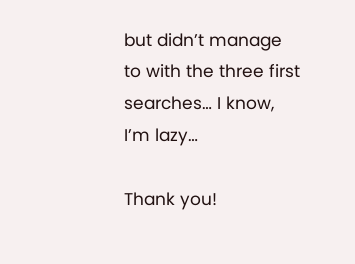but didn’t manage to with the three first searches… I know, I’m lazy…

Thank you!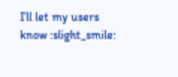I’ll let my users know :slight_smile: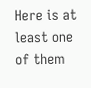Here is at least one of them